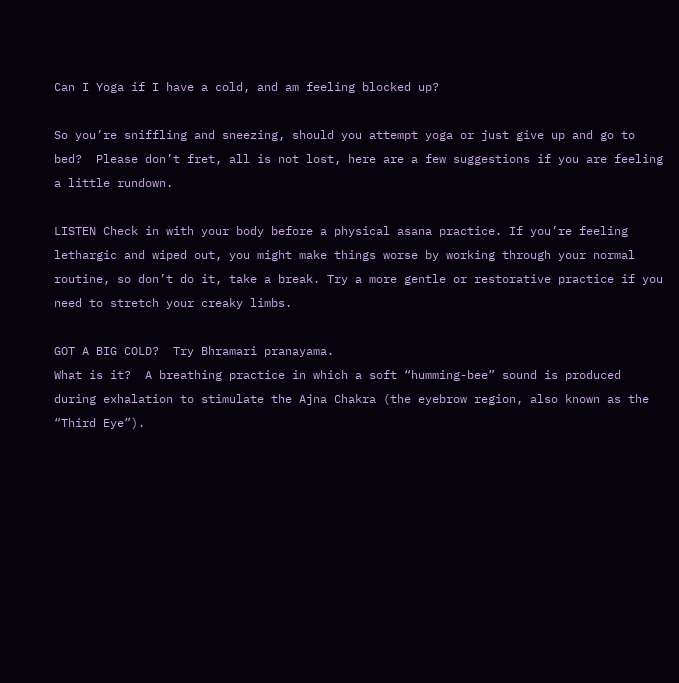Can I Yoga if I have a cold, and am feeling blocked up?

So you’re sniffling and sneezing, should you attempt yoga or just give up and go to bed?  Please don’t fret, all is not lost, here are a few suggestions if you are feeling a little rundown.

LISTEN Check in with your body before a physical asana practice. If you’re feeling lethargic and wiped out, you might make things worse by working through your normal routine, so don’t do it, take a break. Try a more gentle or restorative practice if you need to stretch your creaky limbs.

GOT A BIG COLD?  Try Bhramari pranayama.
What is it?  A breathing practice in which a soft “humming-bee” sound is produced during exhalation to stimulate the Ajna Chakra (the eyebrow region, also known as the “Third Eye”).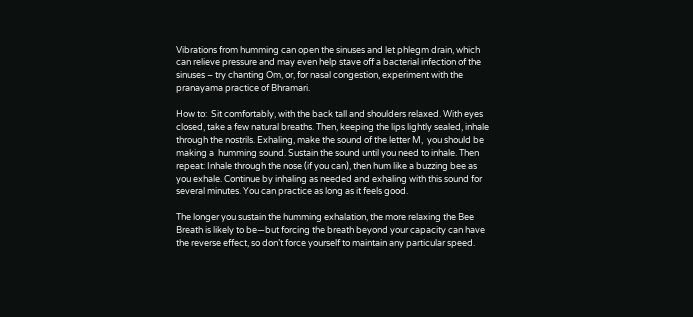Vibrations from humming can open the sinuses and let phlegm drain, which can relieve pressure and may even help stave off a bacterial infection of the sinuses – try chanting Om, or, for nasal congestion, experiment with the pranayama practice of Bhramari.

How to:  Sit comfortably, with the back tall and shoulders relaxed. With eyes closed, take a few natural breaths. Then, keeping the lips lightly sealed, inhale through the nostrils. Exhaling, make the sound of the letter M,  you should be making a  humming sound. Sustain the sound until you need to inhale. Then repeat: Inhale through the nose (if you can), then hum like a buzzing bee as you exhale. Continue by inhaling as needed and exhaling with this sound for several minutes. You can practice as long as it feels good.

The longer you sustain the humming exhalation, the more relaxing the Bee Breath is likely to be—but forcing the breath beyond your capacity can have the reverse effect, so don’t force yourself to maintain any particular speed.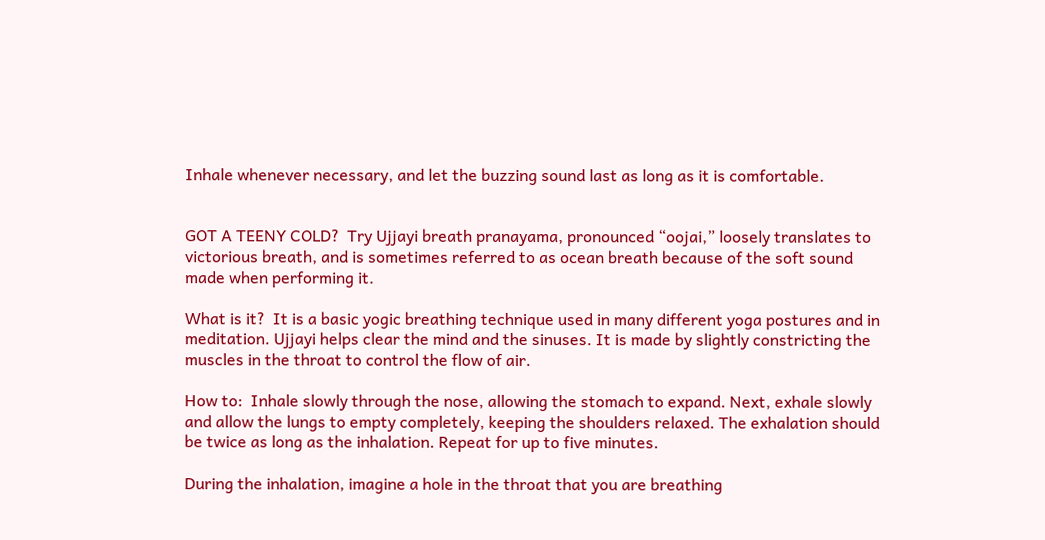Inhale whenever necessary, and let the buzzing sound last as long as it is comfortable.


GOT A TEENY COLD?  Try Ujjayi breath pranayama, pronounced “oojai,” loosely translates to victorious breath, and is sometimes referred to as ocean breath because of the soft sound made when performing it.

What is it?  It is a basic yogic breathing technique used in many different yoga postures and in meditation. Ujjayi helps clear the mind and the sinuses. It is made by slightly constricting the muscles in the throat to control the flow of air.

How to:  Inhale slowly through the nose, allowing the stomach to expand. Next, exhale slowly and allow the lungs to empty completely, keeping the shoulders relaxed. The exhalation should be twice as long as the inhalation. Repeat for up to five minutes.

During the inhalation, imagine a hole in the throat that you are breathing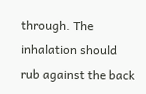through. The inhalation should rub against the back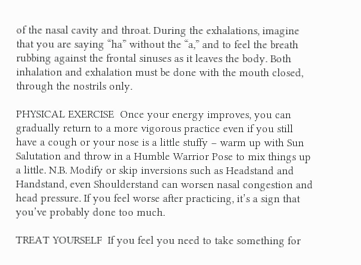of the nasal cavity and throat. During the exhalations, imagine that you are saying “ha” without the “a,” and to feel the breath rubbing against the frontal sinuses as it leaves the body. Both inhalation and exhalation must be done with the mouth closed, through the nostrils only.

PHYSICAL EXERCISE  Once your energy improves, you can gradually return to a more vigorous practice even if you still have a cough or your nose is a little stuffy – warm up with Sun Salutation and throw in a Humble Warrior Pose to mix things up a little. N.B. Modify or skip inversions such as Headstand and Handstand, even Shoulderstand can worsen nasal congestion and head pressure. If you feel worse after practicing, it’s a sign that you’ve probably done too much.

TREAT YOURSELF  If you feel you need to take something for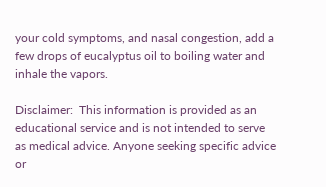your cold symptoms, and nasal congestion, add a few drops of eucalyptus oil to boiling water and inhale the vapors.

Disclaimer:  This information is provided as an educational service and is not intended to serve as medical advice. Anyone seeking specific advice or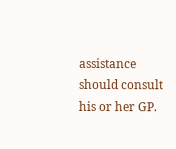assistance should consult his or her GP.